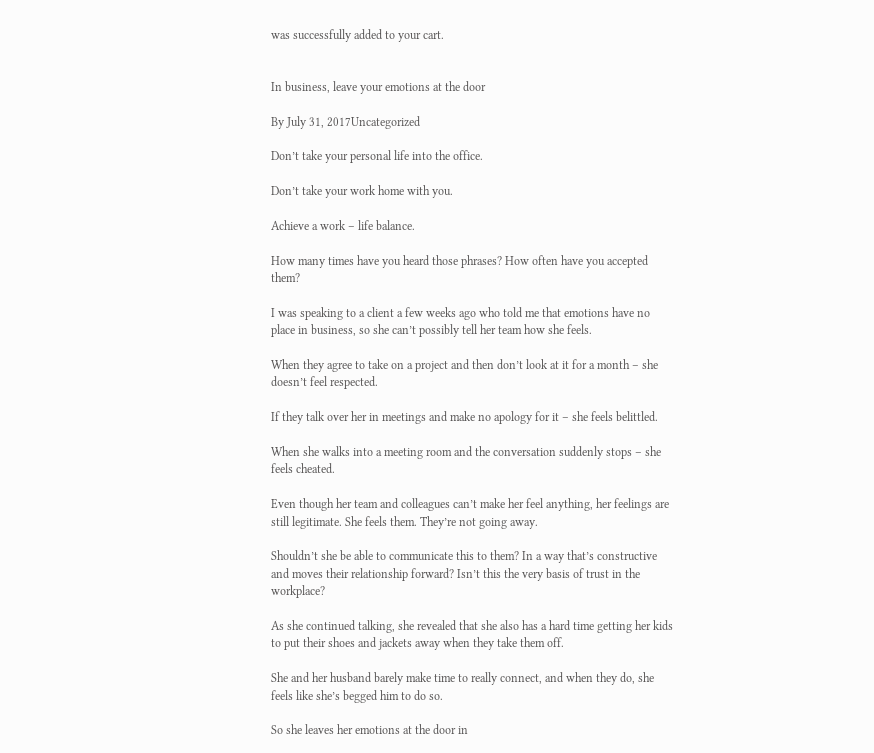was successfully added to your cart.


In business, leave your emotions at the door

By July 31, 2017Uncategorized

Don’t take your personal life into the office.

Don’t take your work home with you.

Achieve a work – life balance.

How many times have you heard those phrases? How often have you accepted them?

I was speaking to a client a few weeks ago who told me that emotions have no place in business, so she can’t possibly tell her team how she feels.

When they agree to take on a project and then don’t look at it for a month – she doesn’t feel respected.

If they talk over her in meetings and make no apology for it – she feels belittled.

When she walks into a meeting room and the conversation suddenly stops – she feels cheated.

Even though her team and colleagues can’t make her feel anything, her feelings are still legitimate. She feels them. They’re not going away.

Shouldn’t she be able to communicate this to them? In a way that’s constructive and moves their relationship forward? Isn’t this the very basis of trust in the workplace?

As she continued talking, she revealed that she also has a hard time getting her kids to put their shoes and jackets away when they take them off.

She and her husband barely make time to really connect, and when they do, she feels like she’s begged him to do so.

So she leaves her emotions at the door in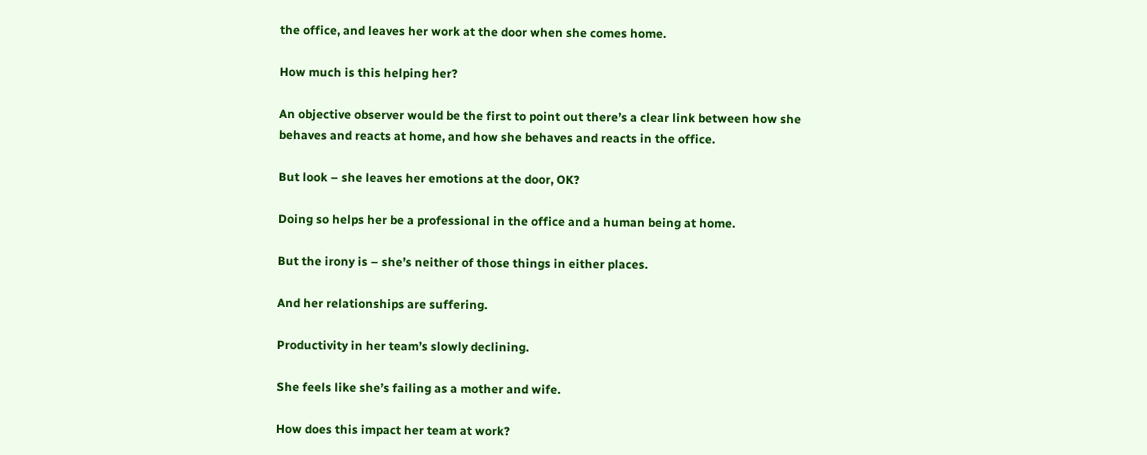the office, and leaves her work at the door when she comes home.

How much is this helping her?

An objective observer would be the first to point out there’s a clear link between how she behaves and reacts at home, and how she behaves and reacts in the office.

But look – she leaves her emotions at the door, OK?

Doing so helps her be a professional in the office and a human being at home.

But the irony is – she’s neither of those things in either places.

And her relationships are suffering.

Productivity in her team’s slowly declining.

She feels like she’s failing as a mother and wife.

How does this impact her team at work?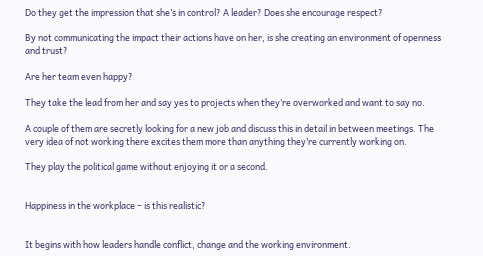Do they get the impression that she’s in control? A leader? Does she encourage respect?

By not communicating the impact their actions have on her, is she creating an environment of openness and trust?

Are her team even happy?

They take the lead from her and say yes to projects when they’re overworked and want to say no.

A couple of them are secretly looking for a new job and discuss this in detail in between meetings. The very idea of not working there excites them more than anything they’re currently working on.

They play the political game without enjoying it or a second.


Happiness in the workplace – is this realistic?


It begins with how leaders handle conflict, change and the working environment.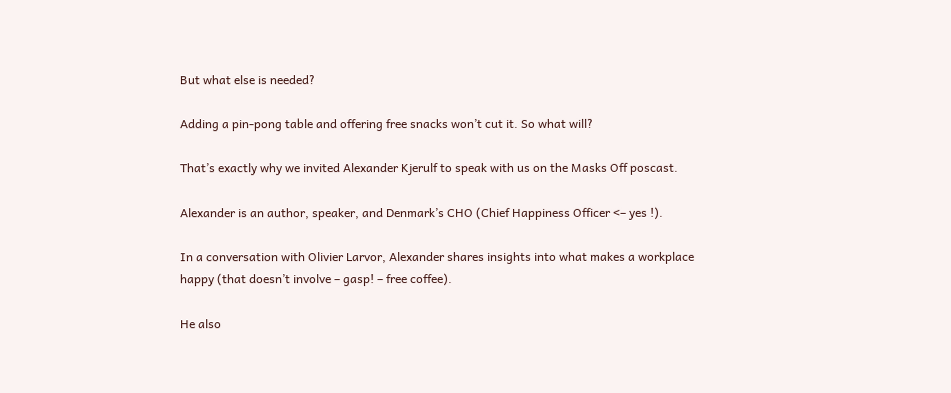But what else is needed?

Adding a pin-pong table and offering free snacks won’t cut it. So what will?

That’s exactly why we invited Alexander Kjerulf to speak with us on the Masks Off poscast.

Alexander is an author, speaker, and Denmark’s CHO (Chief Happiness Officer <– yes !).

In a conversation with Olivier Larvor, Alexander shares insights into what makes a workplace happy (that doesn’t involve – gasp! – free coffee).

He also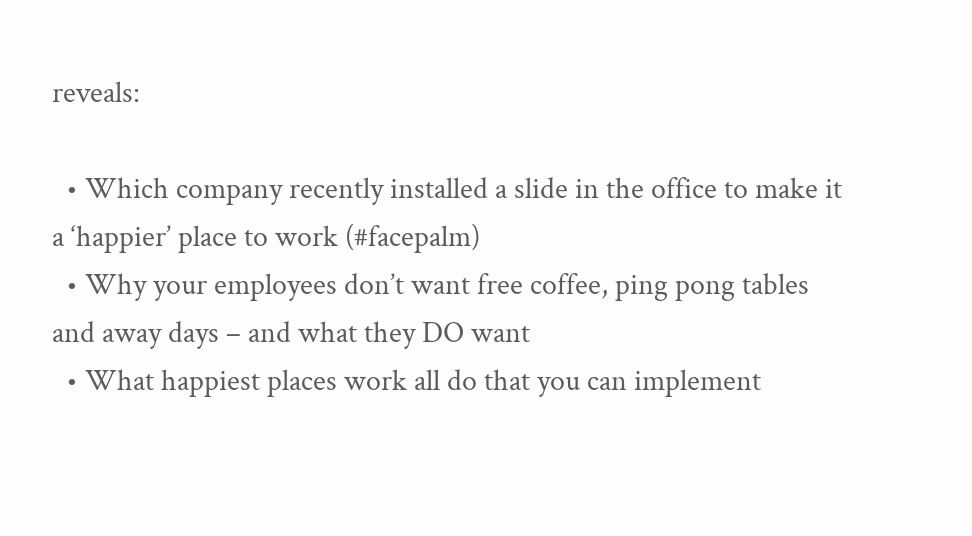reveals:

  • Which company recently installed a slide in the office to make it a ‘happier’ place to work (#facepalm)
  • Why your employees don’t want free coffee, ping pong tables and away days – and what they DO want
  • What happiest places work all do that you can implement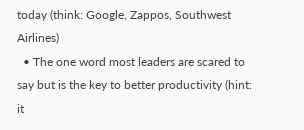today (think: Google, Zappos, Southwest Airlines)
  • The one word most leaders are scared to say but is the key to better productivity (hint: it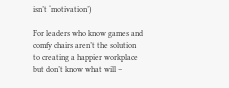isn’t ‘motivation’)

For leaders who know games and comfy chairs aren’t the solution to creating a happier workplace but don’t know what will –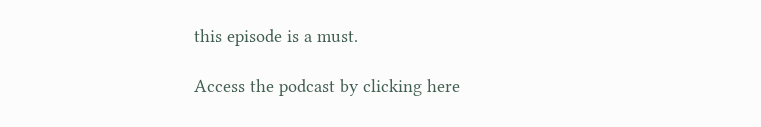this episode is a must.

Access the podcast by clicking here